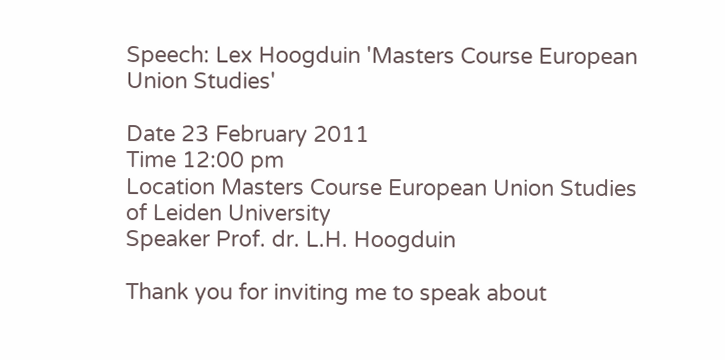Speech: Lex Hoogduin 'Masters Course European Union Studies'

Date 23 February 2011
Time 12:00 pm
Location Masters Course European Union Studies of Leiden University
Speaker Prof. dr. L.H. Hoogduin

Thank you for inviting me to speak about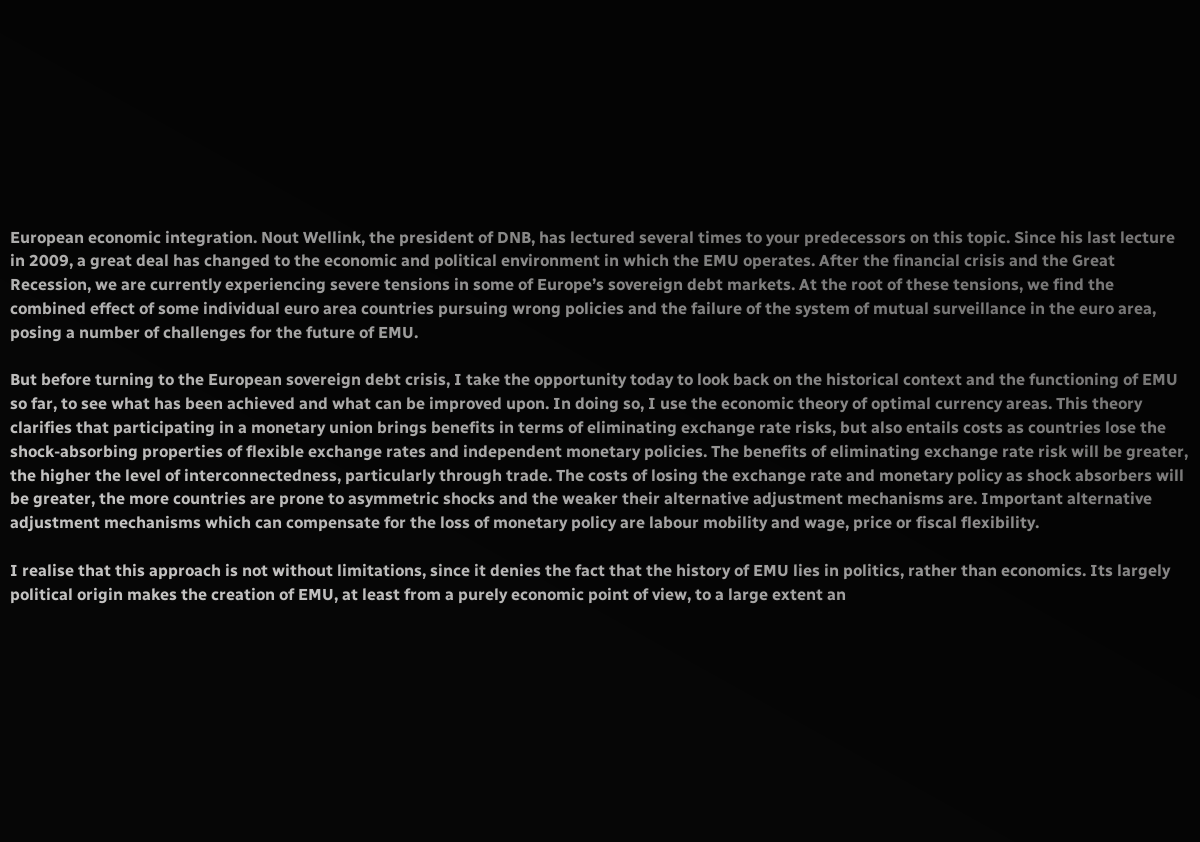European economic integration. Nout Wellink, the president of DNB, has lectured several times to your predecessors on this topic. Since his last lecture in 2009, a great deal has changed to the economic and political environment in which the EMU operates. After the financial crisis and the Great Recession, we are currently experiencing severe tensions in some of Europe’s sovereign debt markets. At the root of these tensions, we find the combined effect of some individual euro area countries pursuing wrong policies and the failure of the system of mutual surveillance in the euro area, posing a number of challenges for the future of EMU.

But before turning to the European sovereign debt crisis, I take the opportunity today to look back on the historical context and the functioning of EMU so far, to see what has been achieved and what can be improved upon. In doing so, I use the economic theory of optimal currency areas. This theory clarifies that participating in a monetary union brings benefits in terms of eliminating exchange rate risks, but also entails costs as countries lose the shock-absorbing properties of flexible exchange rates and independent monetary policies. The benefits of eliminating exchange rate risk will be greater, the higher the level of interconnectedness, particularly through trade. The costs of losing the exchange rate and monetary policy as shock absorbers will be greater, the more countries are prone to asymmetric shocks and the weaker their alternative adjustment mechanisms are. Important alternative adjustment mechanisms which can compensate for the loss of monetary policy are labour mobility and wage, price or fiscal flexibility.

I realise that this approach is not without limitations, since it denies the fact that the history of EMU lies in politics, rather than economics. Its largely political origin makes the creation of EMU, at least from a purely economic point of view, to a large extent an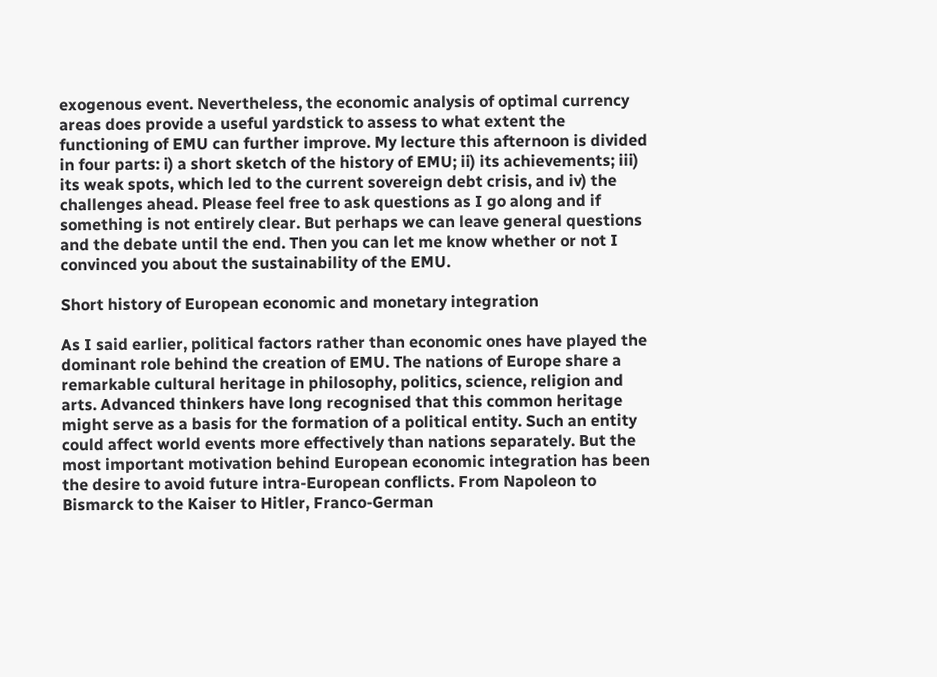exogenous event. Nevertheless, the economic analysis of optimal currency areas does provide a useful yardstick to assess to what extent the functioning of EMU can further improve. My lecture this afternoon is divided in four parts: i) a short sketch of the history of EMU; ii) its achievements; iii) its weak spots, which led to the current sovereign debt crisis, and iv) the challenges ahead. Please feel free to ask questions as I go along and if something is not entirely clear. But perhaps we can leave general questions and the debate until the end. Then you can let me know whether or not I convinced you about the sustainability of the EMU.

Short history of European economic and monetary integration

As I said earlier, political factors rather than economic ones have played the dominant role behind the creation of EMU. The nations of Europe share a remarkable cultural heritage in philosophy, politics, science, religion and arts. Advanced thinkers have long recognised that this common heritage might serve as a basis for the formation of a political entity. Such an entity could affect world events more effectively than nations separately. But the most important motivation behind European economic integration has been the desire to avoid future intra-European conflicts. From Napoleon to Bismarck to the Kaiser to Hitler, Franco-German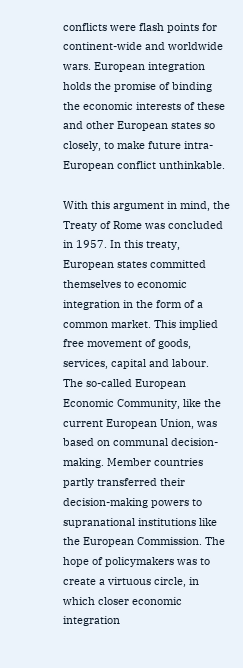conflicts were flash points for continent-wide and worldwide wars. European integration holds the promise of binding the economic interests of these and other European states so closely, to make future intra-European conflict unthinkable.

With this argument in mind, the Treaty of Rome was concluded in 1957. In this treaty, European states committed themselves to economic integration in the form of a common market. This implied free movement of goods, services, capital and labour. The so-called European Economic Community, like the current European Union, was based on communal decision-making. Member countries partly transferred their decision-making powers to supranational institutions like the European Commission. The hope of policymakers was to create a virtuous circle, in which closer economic integration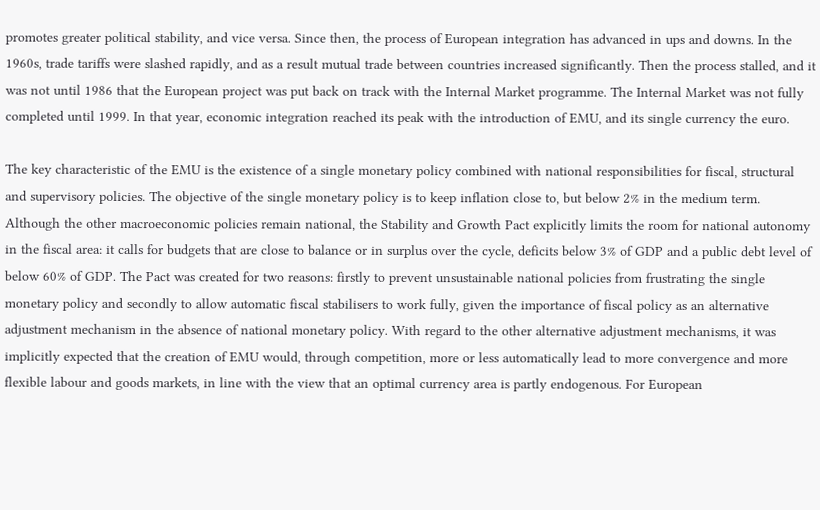promotes greater political stability, and vice versa. Since then, the process of European integration has advanced in ups and downs. In the 1960s, trade tariffs were slashed rapidly, and as a result mutual trade between countries increased significantly. Then the process stalled, and it was not until 1986 that the European project was put back on track with the Internal Market programme. The Internal Market was not fully completed until 1999. In that year, economic integration reached its peak with the introduction of EMU, and its single currency the euro.

The key characteristic of the EMU is the existence of a single monetary policy combined with national responsibilities for fiscal, structural and supervisory policies. The objective of the single monetary policy is to keep inflation close to, but below 2% in the medium term. Although the other macroeconomic policies remain national, the Stability and Growth Pact explicitly limits the room for national autonomy in the fiscal area: it calls for budgets that are close to balance or in surplus over the cycle, deficits below 3% of GDP and a public debt level of below 60% of GDP. The Pact was created for two reasons: firstly to prevent unsustainable national policies from frustrating the single monetary policy and secondly to allow automatic fiscal stabilisers to work fully, given the importance of fiscal policy as an alternative adjustment mechanism in the absence of national monetary policy. With regard to the other alternative adjustment mechanisms, it was implicitly expected that the creation of EMU would, through competition, more or less automatically lead to more convergence and more flexible labour and goods markets, in line with the view that an optimal currency area is partly endogenous. For European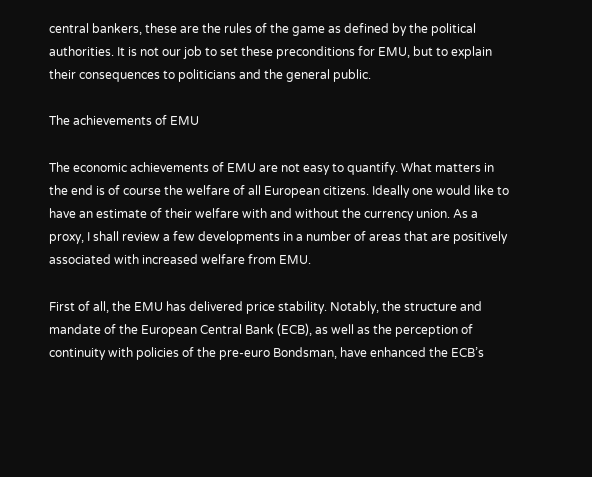central bankers, these are the rules of the game as defined by the political authorities. It is not our job to set these preconditions for EMU, but to explain their consequences to politicians and the general public.

The achievements of EMU

The economic achievements of EMU are not easy to quantify. What matters in the end is of course the welfare of all European citizens. Ideally one would like to have an estimate of their welfare with and without the currency union. As a proxy, I shall review a few developments in a number of areas that are positively associated with increased welfare from EMU.

First of all, the EMU has delivered price stability. Notably, the structure and mandate of the European Central Bank (ECB), as well as the perception of continuity with policies of the pre-euro Bondsman, have enhanced the ECB’s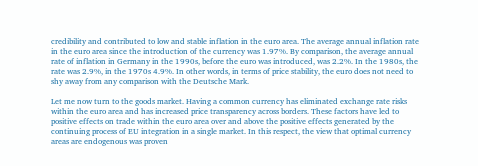credibility and contributed to low and stable inflation in the euro area. The average annual inflation rate in the euro area since the introduction of the currency was 1.97%. By comparison, the average annual rate of inflation in Germany in the 1990s, before the euro was introduced, was 2.2%. In the 1980s, the rate was 2.9%, in the 1970s 4.9%. In other words, in terms of price stability, the euro does not need to shy away from any comparison with the Deutsche Mark.

Let me now turn to the goods market. Having a common currency has eliminated exchange rate risks within the euro area and has increased price transparency across borders. These factors have led to positive effects on trade within the euro area over and above the positive effects generated by the continuing process of EU integration in a single market. In this respect, the view that optimal currency areas are endogenous was proven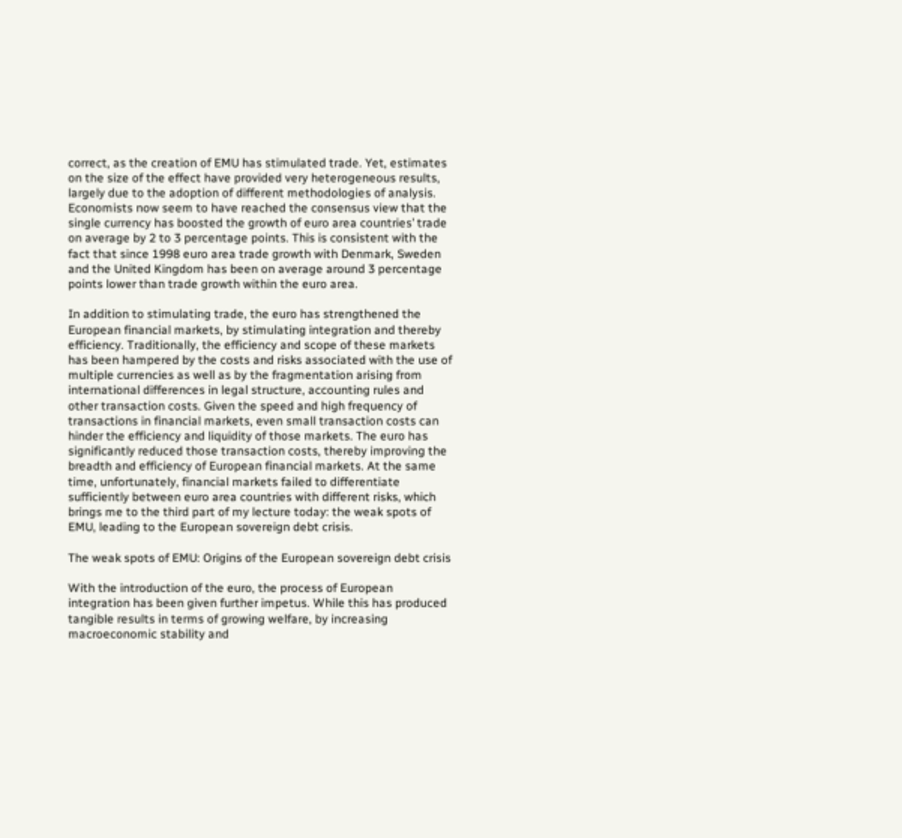correct, as the creation of EMU has stimulated trade. Yet, estimates on the size of the effect have provided very heterogeneous results, largely due to the adoption of different methodologies of analysis. Economists now seem to have reached the consensus view that the single currency has boosted the growth of euro area countries’ trade on average by 2 to 3 percentage points. This is consistent with the fact that since 1998 euro area trade growth with Denmark, Sweden and the United Kingdom has been on average around 3 percentage points lower than trade growth within the euro area.

In addition to stimulating trade, the euro has strengthened the European financial markets, by stimulating integration and thereby efficiency. Traditionally, the efficiency and scope of these markets has been hampered by the costs and risks associated with the use of multiple currencies as well as by the fragmentation arising from international differences in legal structure, accounting rules and other transaction costs. Given the speed and high frequency of transactions in financial markets, even small transaction costs can hinder the efficiency and liquidity of those markets. The euro has significantly reduced those transaction costs, thereby improving the breadth and efficiency of European financial markets. At the same time, unfortunately, financial markets failed to differentiate sufficiently between euro area countries with different risks, which brings me to the third part of my lecture today: the weak spots of EMU, leading to the European sovereign debt crisis.

The weak spots of EMU: Origins of the European sovereign debt crisis

With the introduction of the euro, the process of European integration has been given further impetus. While this has produced tangible results in terms of growing welfare, by increasing macroeconomic stability and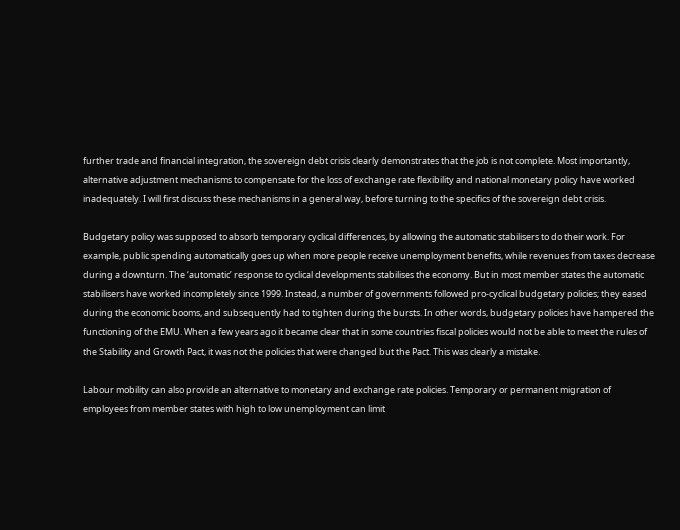further trade and financial integration, the sovereign debt crisis clearly demonstrates that the job is not complete. Most importantly, alternative adjustment mechanisms to compensate for the loss of exchange rate flexibility and national monetary policy have worked inadequately. I will first discuss these mechanisms in a general way, before turning to the specifics of the sovereign debt crisis.

Budgetary policy was supposed to absorb temporary cyclical differences, by allowing the automatic stabilisers to do their work. For example, public spending automatically goes up when more people receive unemployment benefits, while revenues from taxes decrease during a downturn. The ‘automatic’ response to cyclical developments stabilises the economy. But in most member states the automatic stabilisers have worked incompletely since 1999. Instead, a number of governments followed pro-cyclical budgetary policies; they eased during the economic booms, and subsequently had to tighten during the bursts. In other words, budgetary policies have hampered the functioning of the EMU. When a few years ago it became clear that in some countries fiscal policies would not be able to meet the rules of the Stability and Growth Pact, it was not the policies that were changed but the Pact. This was clearly a mistake.

Labour mobility can also provide an alternative to monetary and exchange rate policies. Temporary or permanent migration of employees from member states with high to low unemployment can limit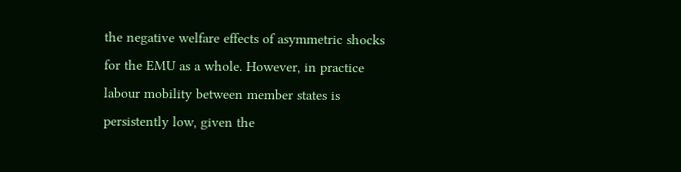the negative welfare effects of asymmetric shocks for the EMU as a whole. However, in practice labour mobility between member states is persistently low, given the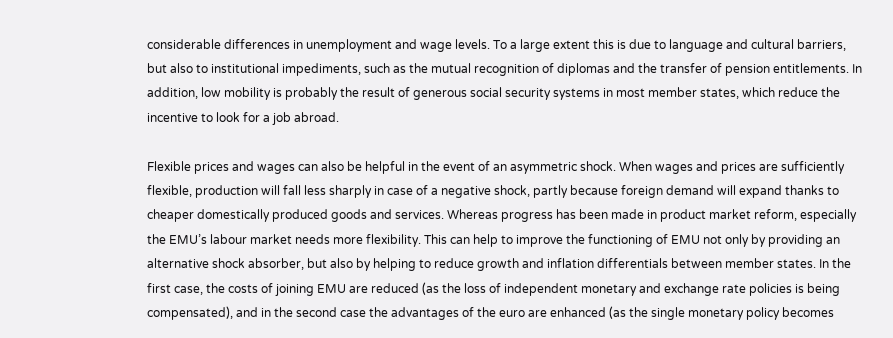considerable differences in unemployment and wage levels. To a large extent this is due to language and cultural barriers, but also to institutional impediments, such as the mutual recognition of diplomas and the transfer of pension entitlements. In addition, low mobility is probably the result of generous social security systems in most member states, which reduce the incentive to look for a job abroad.

Flexible prices and wages can also be helpful in the event of an asymmetric shock. When wages and prices are sufficiently flexible, production will fall less sharply in case of a negative shock, partly because foreign demand will expand thanks to cheaper domestically produced goods and services. Whereas progress has been made in product market reform, especially the EMU’s labour market needs more flexibility. This can help to improve the functioning of EMU not only by providing an alternative shock absorber, but also by helping to reduce growth and inflation differentials between member states. In the first case, the costs of joining EMU are reduced (as the loss of independent monetary and exchange rate policies is being compensated), and in the second case the advantages of the euro are enhanced (as the single monetary policy becomes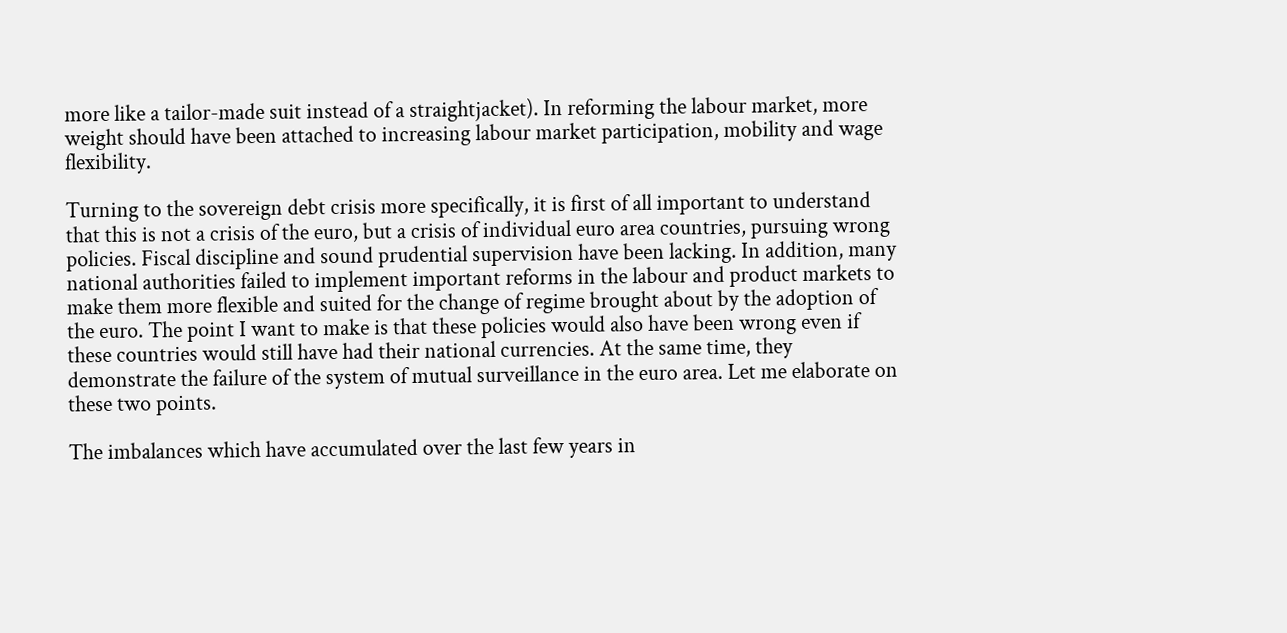more like a tailor-made suit instead of a straightjacket). In reforming the labour market, more weight should have been attached to increasing labour market participation, mobility and wage flexibility.

Turning to the sovereign debt crisis more specifically, it is first of all important to understand that this is not a crisis of the euro, but a crisis of individual euro area countries, pursuing wrong policies. Fiscal discipline and sound prudential supervision have been lacking. In addition, many national authorities failed to implement important reforms in the labour and product markets to make them more flexible and suited for the change of regime brought about by the adoption of the euro. The point I want to make is that these policies would also have been wrong even if these countries would still have had their national currencies. At the same time, they demonstrate the failure of the system of mutual surveillance in the euro area. Let me elaborate on these two points.

The imbalances which have accumulated over the last few years in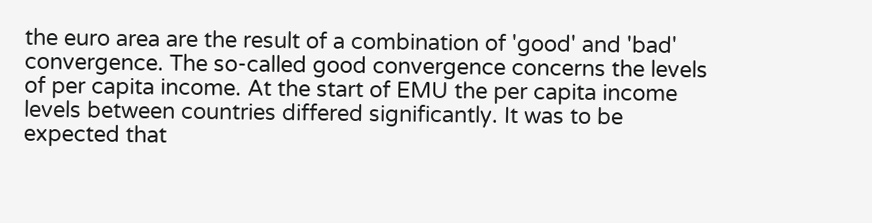the euro area are the result of a combination of 'good' and 'bad' convergence. The so-called good convergence concerns the levels of per capita income. At the start of EMU the per capita income levels between countries differed significantly. It was to be expected that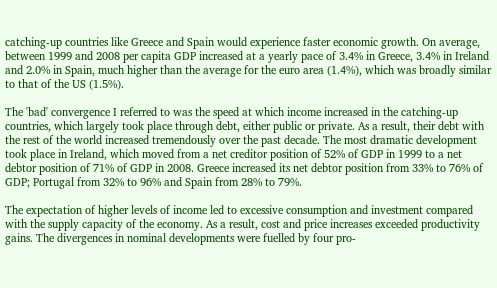catching-up countries like Greece and Spain would experience faster economic growth. On average, between 1999 and 2008 per capita GDP increased at a yearly pace of 3.4% in Greece, 3.4% in Ireland and 2.0% in Spain, much higher than the average for the euro area (1.4%), which was broadly similar to that of the US (1.5%).

The 'bad' convergence I referred to was the speed at which income increased in the catching-up countries, which largely took place through debt, either public or private. As a result, their debt with the rest of the world increased tremendously over the past decade. The most dramatic development took place in Ireland, which moved from a net creditor position of 52% of GDP in 1999 to a net debtor position of 71% of GDP in 2008. Greece increased its net debtor position from 33% to 76% of GDP; Portugal from 32% to 96% and Spain from 28% to 79%.

The expectation of higher levels of income led to excessive consumption and investment compared with the supply capacity of the economy. As a result, cost and price increases exceeded productivity gains. The divergences in nominal developments were fuelled by four pro-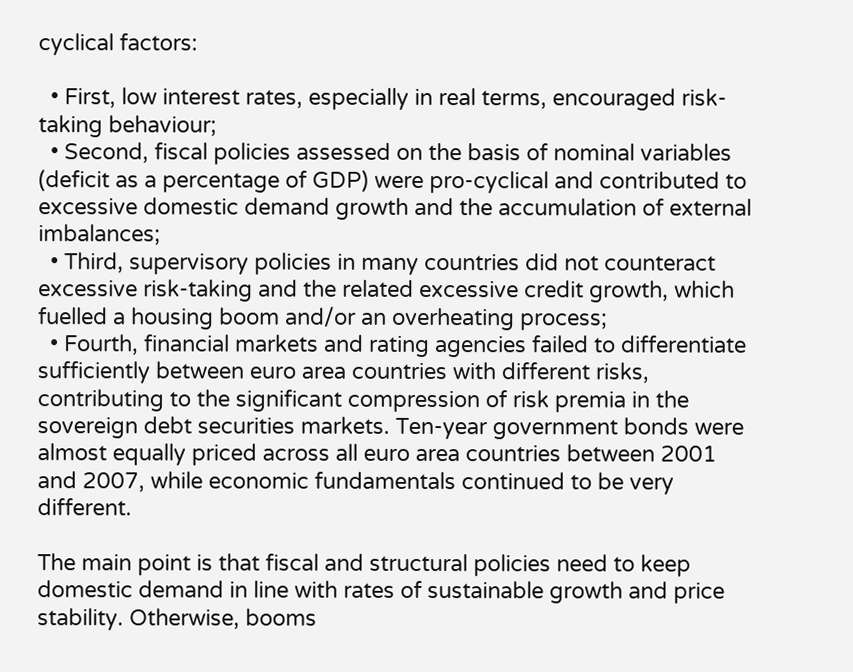cyclical factors:

  • First, low interest rates, especially in real terms, encouraged risk-taking behaviour;
  • Second, fiscal policies assessed on the basis of nominal variables (deficit as a percentage of GDP) were pro-cyclical and contributed to excessive domestic demand growth and the accumulation of external imbalances;
  • Third, supervisory policies in many countries did not counteract excessive risk-taking and the related excessive credit growth, which fuelled a housing boom and/or an overheating process;
  • Fourth, financial markets and rating agencies failed to differentiate sufficiently between euro area countries with different risks, contributing to the significant compression of risk premia in the sovereign debt securities markets. Ten-year government bonds were almost equally priced across all euro area countries between 2001 and 2007, while economic fundamentals continued to be very different.

The main point is that fiscal and structural policies need to keep domestic demand in line with rates of sustainable growth and price stability. Otherwise, booms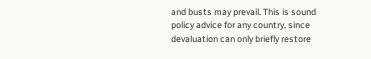and busts may prevail. This is sound policy advice for any country, since devaluation can only briefly restore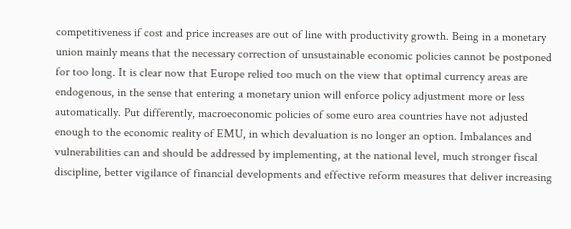competitiveness if cost and price increases are out of line with productivity growth. Being in a monetary union mainly means that the necessary correction of unsustainable economic policies cannot be postponed for too long. It is clear now that Europe relied too much on the view that optimal currency areas are endogenous, in the sense that entering a monetary union will enforce policy adjustment more or less automatically. Put differently, macroeconomic policies of some euro area countries have not adjusted enough to the economic reality of EMU, in which devaluation is no longer an option. Imbalances and vulnerabilities can and should be addressed by implementing, at the national level, much stronger fiscal discipline, better vigilance of financial developments and effective reform measures that deliver increasing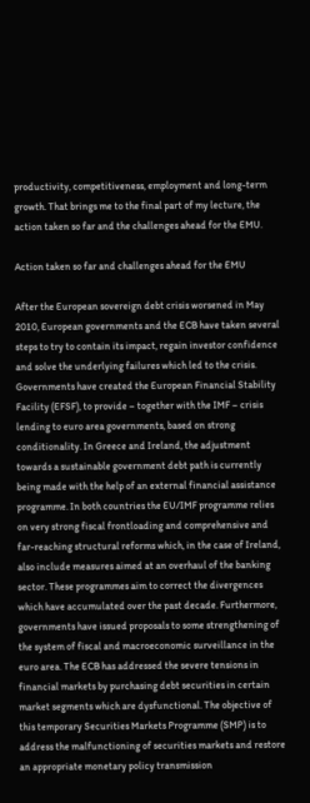productivity, competitiveness, employment and long-term growth. That brings me to the final part of my lecture, the action taken so far and the challenges ahead for the EMU.

Action taken so far and challenges ahead for the EMU

After the European sovereign debt crisis worsened in May 2010, European governments and the ECB have taken several steps to try to contain its impact, regain investor confidence and solve the underlying failures which led to the crisis. Governments have created the European Financial Stability Facility (EFSF), to provide – together with the IMF – crisis lending to euro area governments, based on strong conditionality. In Greece and Ireland, the adjustment towards a sustainable government debt path is currently being made with the help of an external financial assistance programme. In both countries the EU/IMF programme relies on very strong fiscal frontloading and comprehensive and far-reaching structural reforms which, in the case of Ireland, also include measures aimed at an overhaul of the banking sector. These programmes aim to correct the divergences which have accumulated over the past decade. Furthermore, governments have issued proposals to some strengthening of the system of fiscal and macroeconomic surveillance in the euro area. The ECB has addressed the severe tensions in financial markets by purchasing debt securities in certain market segments which are dysfunctional. The objective of this temporary Securities Markets Programme (SMP) is to address the malfunctioning of securities markets and restore an appropriate monetary policy transmission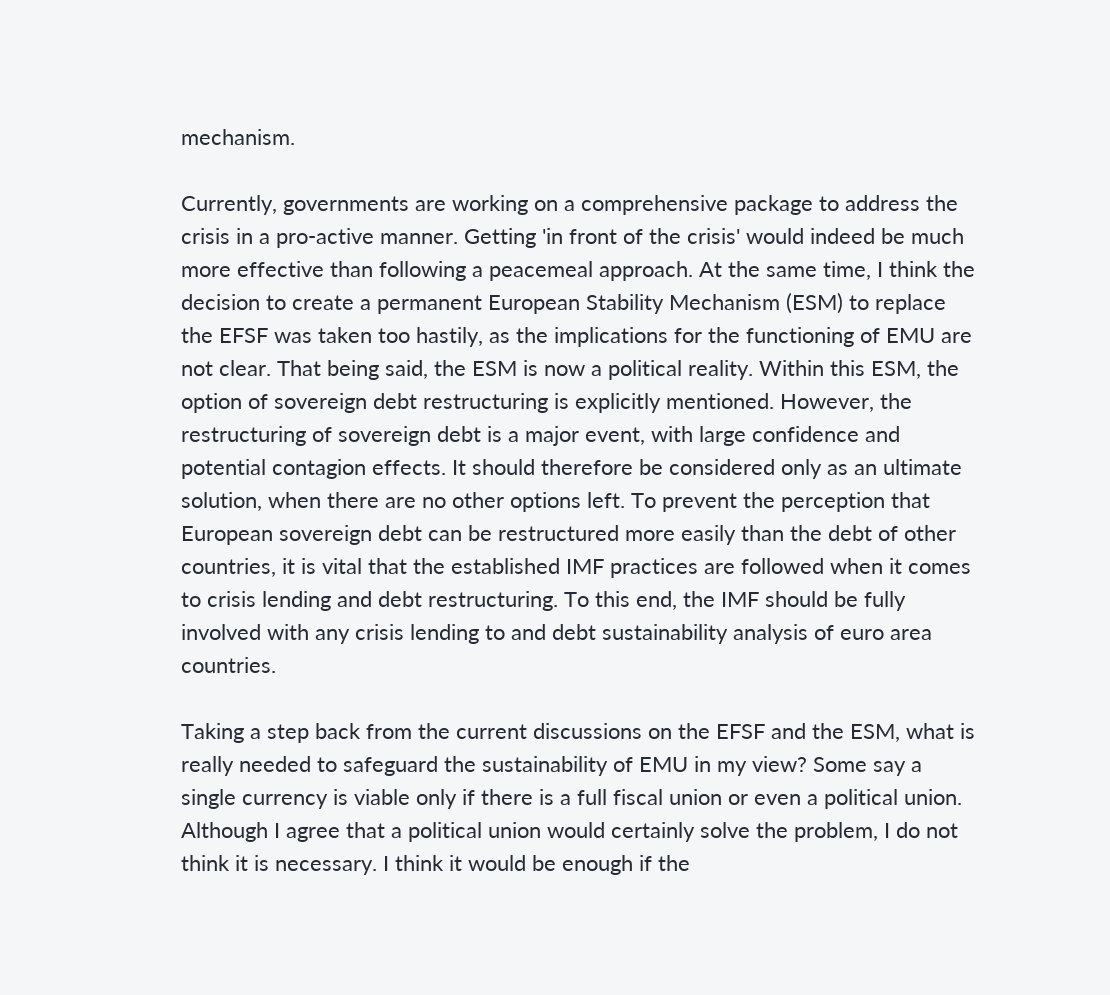mechanism.

Currently, governments are working on a comprehensive package to address the crisis in a pro-active manner. Getting 'in front of the crisis' would indeed be much more effective than following a peacemeal approach. At the same time, I think the decision to create a permanent European Stability Mechanism (ESM) to replace the EFSF was taken too hastily, as the implications for the functioning of EMU are not clear. That being said, the ESM is now a political reality. Within this ESM, the option of sovereign debt restructuring is explicitly mentioned. However, the restructuring of sovereign debt is a major event, with large confidence and potential contagion effects. It should therefore be considered only as an ultimate solution, when there are no other options left. To prevent the perception that European sovereign debt can be restructured more easily than the debt of other countries, it is vital that the established IMF practices are followed when it comes to crisis lending and debt restructuring. To this end, the IMF should be fully involved with any crisis lending to and debt sustainability analysis of euro area countries.

Taking a step back from the current discussions on the EFSF and the ESM, what is really needed to safeguard the sustainability of EMU in my view? Some say a single currency is viable only if there is a full fiscal union or even a political union. Although I agree that a political union would certainly solve the problem, I do not think it is necessary. I think it would be enough if the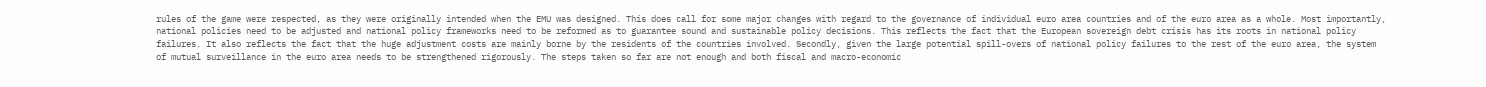rules of the game were respected, as they were originally intended when the EMU was designed. This does call for some major changes with regard to the governance of individual euro area countries and of the euro area as a whole. Most importantly, national policies need to be adjusted and national policy frameworks need to be reformed as to guarantee sound and sustainable policy decisions. This reflects the fact that the European sovereign debt crisis has its roots in national policy failures. It also reflects the fact that the huge adjustment costs are mainly borne by the residents of the countries involved. Secondly, given the large potential spill-overs of national policy failures to the rest of the euro area, the system of mutual surveillance in the euro area needs to be strengthened rigorously. The steps taken so far are not enough and both fiscal and macro-economic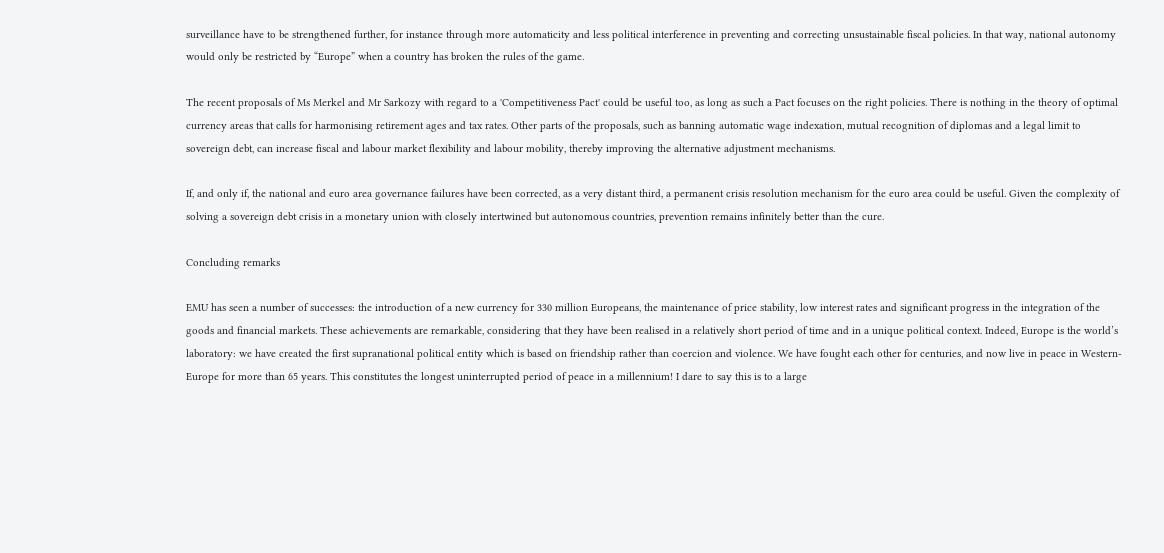surveillance have to be strengthened further, for instance through more automaticity and less political interference in preventing and correcting unsustainable fiscal policies. In that way, national autonomy would only be restricted by “Europe” when a country has broken the rules of the game.

The recent proposals of Ms Merkel and Mr Sarkozy with regard to a 'Competitiveness Pact' could be useful too, as long as such a Pact focuses on the right policies. There is nothing in the theory of optimal currency areas that calls for harmonising retirement ages and tax rates. Other parts of the proposals, such as banning automatic wage indexation, mutual recognition of diplomas and a legal limit to sovereign debt, can increase fiscal and labour market flexibility and labour mobility, thereby improving the alternative adjustment mechanisms.

If, and only if, the national and euro area governance failures have been corrected, as a very distant third, a permanent crisis resolution mechanism for the euro area could be useful. Given the complexity of solving a sovereign debt crisis in a monetary union with closely intertwined but autonomous countries, prevention remains infinitely better than the cure.

Concluding remarks

EMU has seen a number of successes: the introduction of a new currency for 330 million Europeans, the maintenance of price stability, low interest rates and significant progress in the integration of the goods and financial markets. These achievements are remarkable, considering that they have been realised in a relatively short period of time and in a unique political context. Indeed, Europe is the world’s laboratory: we have created the first supranational political entity which is based on friendship rather than coercion and violence. We have fought each other for centuries, and now live in peace in Western-Europe for more than 65 years. This constitutes the longest uninterrupted period of peace in a millennium! I dare to say this is to a large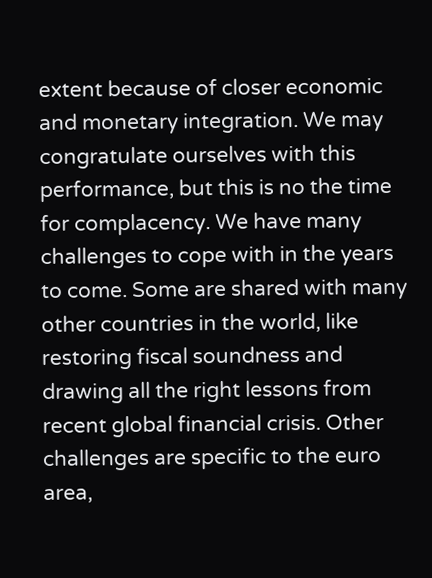extent because of closer economic and monetary integration. We may congratulate ourselves with this performance, but this is no the time for complacency. We have many challenges to cope with in the years to come. Some are shared with many other countries in the world, like restoring fiscal soundness and drawing all the right lessons from recent global financial crisis. Other challenges are specific to the euro area,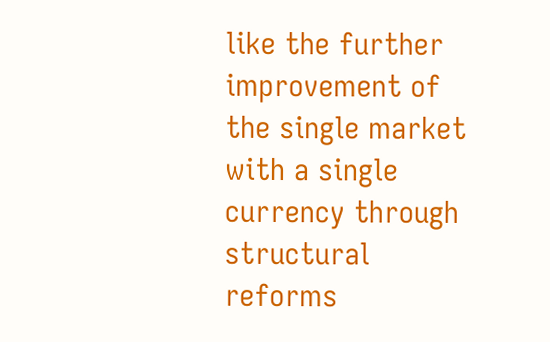like the further improvement of the single market with a single currency through structural reforms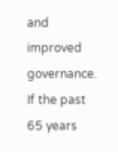and improved governance. If the past 65 years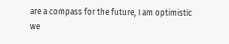are a compass for the future, I am optimistic we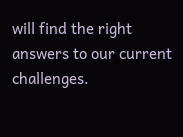will find the right answers to our current challenges.